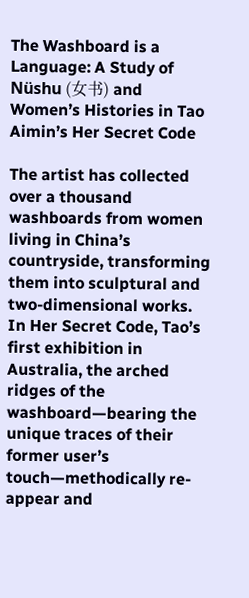The Washboard is a Language: A Study of Nüshu (女书) and Women’s Histories in Tao Aimin’s Her Secret Code

The artist has collected over a thousand washboards from women living in China’s countryside, transforming them into sculptural and two-dimensional works. In Her Secret Code, Tao’s first exhibition in Australia, the arched ridges of the washboard—bearing the unique traces of their former user’s touch—methodically re-appear and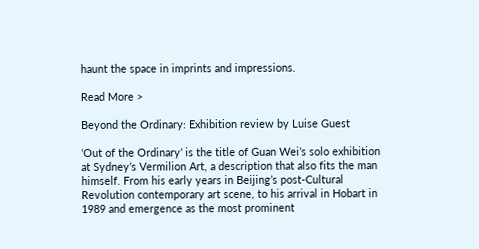haunt the space in imprints and impressions.

Read More >

Beyond the Ordinary: Exhibition review by Luise Guest

‘Out of the Ordinary’ is the title of Guan Wei’s solo exhibition at Sydney’s Vermilion Art, a description that also fits the man himself. From his early years in Beijing’s post-Cultural Revolution contemporary art scene, to his arrival in Hobart in 1989 and emergence as the most prominent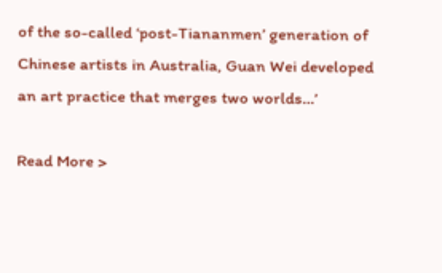of the so-called ‘post-Tiananmen’ generation of Chinese artists in Australia, Guan Wei developed an art practice that merges two worlds…’

Read More >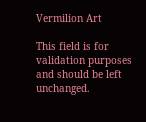Vermilion Art

This field is for validation purposes and should be left unchanged.